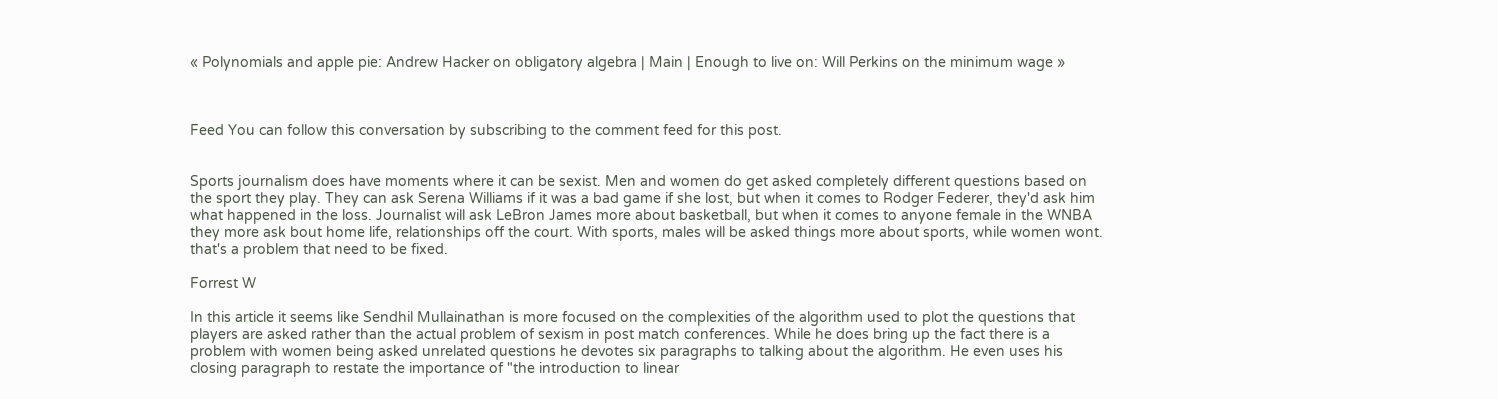« Polynomials and apple pie: Andrew Hacker on obligatory algebra | Main | Enough to live on: Will Perkins on the minimum wage »



Feed You can follow this conversation by subscribing to the comment feed for this post.


Sports journalism does have moments where it can be sexist. Men and women do get asked completely different questions based on the sport they play. They can ask Serena Williams if it was a bad game if she lost, but when it comes to Rodger Federer, they'd ask him what happened in the loss. Journalist will ask LeBron James more about basketball, but when it comes to anyone female in the WNBA they more ask bout home life, relationships off the court. With sports, males will be asked things more about sports, while women wont. that's a problem that need to be fixed.

Forrest W

In this article it seems like Sendhil Mullainathan is more focused on the complexities of the algorithm used to plot the questions that players are asked rather than the actual problem of sexism in post match conferences. While he does bring up the fact there is a problem with women being asked unrelated questions he devotes six paragraphs to talking about the algorithm. He even uses his closing paragraph to restate the importance of "the introduction to linear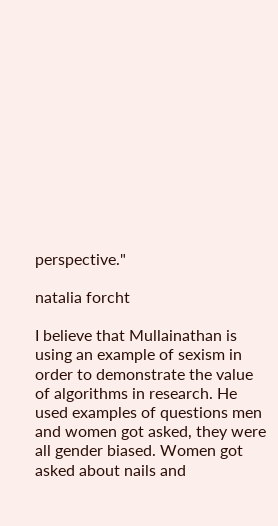perspective."

natalia forcht

I believe that Mullainathan is using an example of sexism in order to demonstrate the value of algorithms in research. He used examples of questions men and women got asked, they were all gender biased. Women got asked about nails and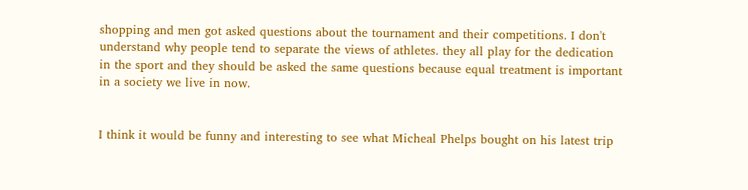shopping and men got asked questions about the tournament and their competitions. I don't understand why people tend to separate the views of athletes. they all play for the dedication in the sport and they should be asked the same questions because equal treatment is important in a society we live in now.


I think it would be funny and interesting to see what Micheal Phelps bought on his latest trip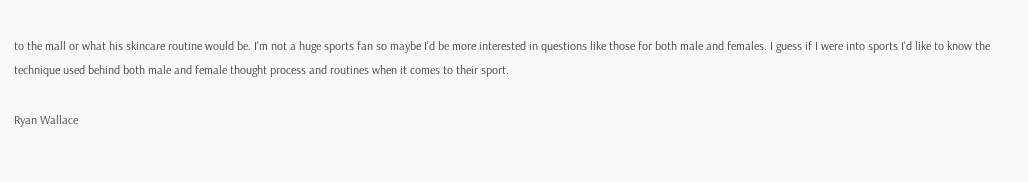to the mall or what his skincare routine would be. I'm not a huge sports fan so maybe I'd be more interested in questions like those for both male and females. I guess if I were into sports I'd like to know the technique used behind both male and female thought process and routines when it comes to their sport.

Ryan Wallace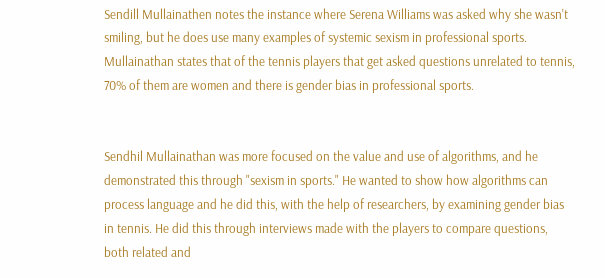Sendill Mullainathen notes the instance where Serena Williams was asked why she wasn't smiling, but he does use many examples of systemic sexism in professional sports. Mullainathan states that of the tennis players that get asked questions unrelated to tennis, 70% of them are women and there is gender bias in professional sports.


Sendhil Mullainathan was more focused on the value and use of algorithms, and he demonstrated this through "sexism in sports." He wanted to show how algorithms can process language and he did this, with the help of researchers, by examining gender bias in tennis. He did this through interviews made with the players to compare questions, both related and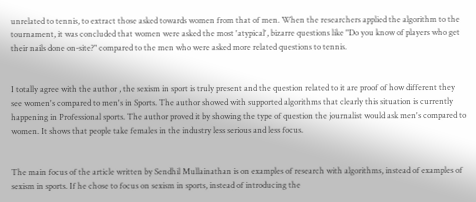unrelated to tennis, to extract those asked towards women from that of men. When the researchers applied the algorithm to the tournament, it was concluded that women were asked the most 'atypical', bizarre questions like "Do you know of players who get their nails done on-site?" compared to the men who were asked more related questions to tennis.


I totally agree with the author , the sexism in sport is truly present and the question related to it are proof of how different they see women's compared to men's in Sports. The author showed with supported algorithms that clearly this situation is currently happening in Professional sports. The author proved it by showing the type of question the journalist would ask men's compared to women. It shows that people take females in the industry less serious and less focus.


The main focus of the article written by Sendhil Mullainathan is on examples of research with algorithms, instead of examples of sexism in sports. If he chose to focus on sexism in sports, instead of introducing the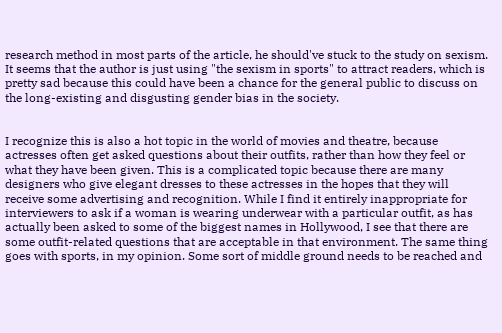research method in most parts of the article, he should've stuck to the study on sexism. It seems that the author is just using "the sexism in sports" to attract readers, which is pretty sad because this could have been a chance for the general public to discuss on the long-existing and disgusting gender bias in the society.


I recognize this is also a hot topic in the world of movies and theatre, because actresses often get asked questions about their outfits, rather than how they feel or what they have been given. This is a complicated topic because there are many designers who give elegant dresses to these actresses in the hopes that they will receive some advertising and recognition. While I find it entirely inappropriate for interviewers to ask if a woman is wearing underwear with a particular outfit, as has actually been asked to some of the biggest names in Hollywood, I see that there are some outfit-related questions that are acceptable in that environment. The same thing goes with sports, in my opinion. Some sort of middle ground needs to be reached and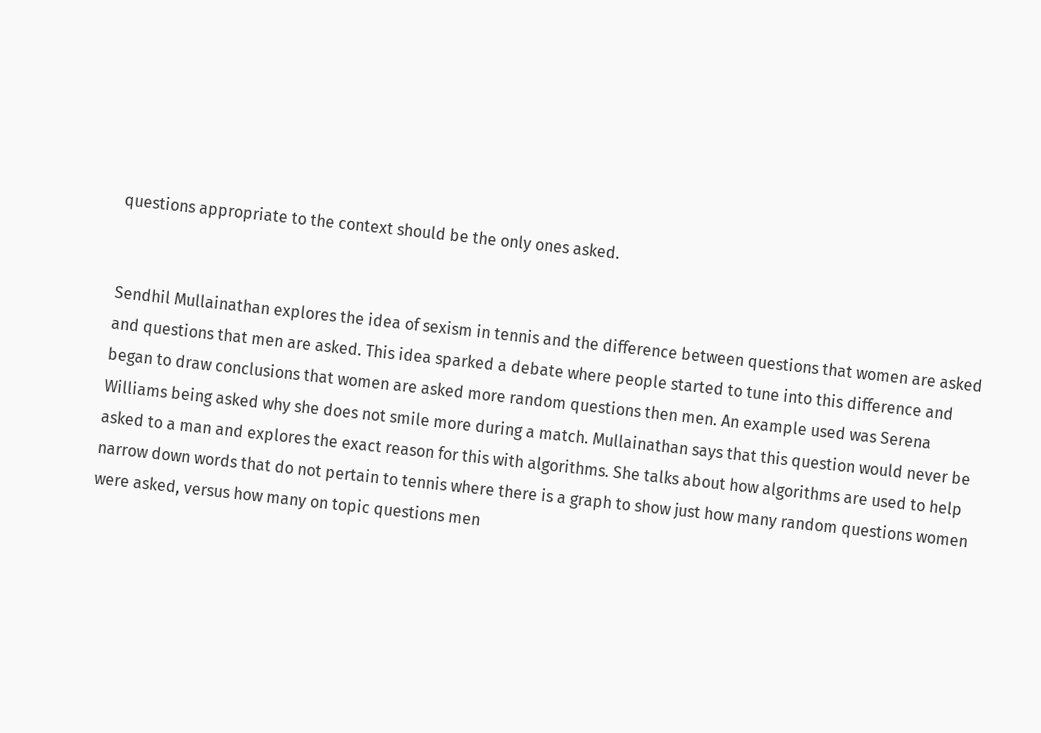questions appropriate to the context should be the only ones asked.


Sendhil Mullainathan explores the idea of sexism in tennis and the difference between questions that women are asked and questions that men are asked. This idea sparked a debate where people started to tune into this difference and began to draw conclusions that women are asked more random questions then men. An example used was Serena Williams being asked why she does not smile more during a match. Mullainathan says that this question would never be asked to a man and explores the exact reason for this with algorithms. She talks about how algorithms are used to help narrow down words that do not pertain to tennis where there is a graph to show just how many random questions women were asked, versus how many on topic questions men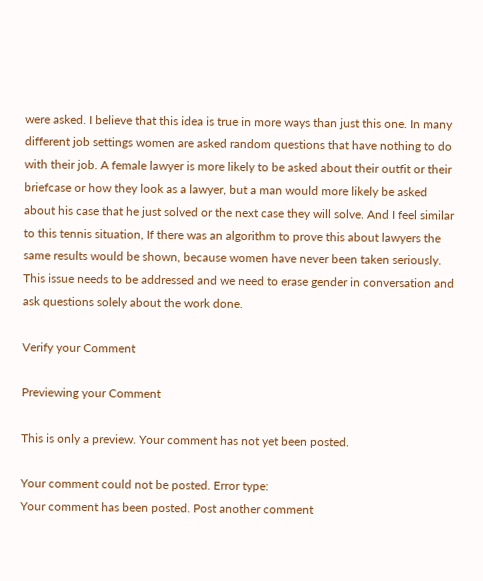were asked. I believe that this idea is true in more ways than just this one. In many different job settings women are asked random questions that have nothing to do with their job. A female lawyer is more likely to be asked about their outfit or their briefcase or how they look as a lawyer, but a man would more likely be asked about his case that he just solved or the next case they will solve. And I feel similar to this tennis situation, If there was an algorithm to prove this about lawyers the same results would be shown, because women have never been taken seriously. This issue needs to be addressed and we need to erase gender in conversation and ask questions solely about the work done.

Verify your Comment

Previewing your Comment

This is only a preview. Your comment has not yet been posted.

Your comment could not be posted. Error type:
Your comment has been posted. Post another comment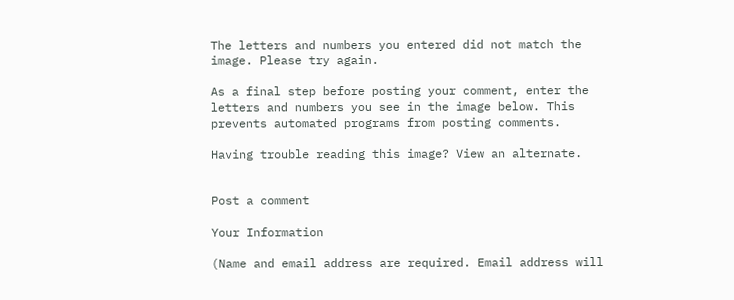The letters and numbers you entered did not match the image. Please try again.

As a final step before posting your comment, enter the letters and numbers you see in the image below. This prevents automated programs from posting comments.

Having trouble reading this image? View an alternate.


Post a comment

Your Information

(Name and email address are required. Email address will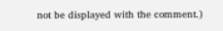not be displayed with the comment.)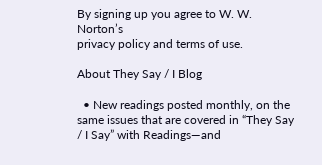By signing up you agree to W. W. Norton’s
privacy policy and terms of use.

About They Say / I Blog

  • New readings posted monthly, on the same issues that are covered in “They Say / I Say” with Readings—and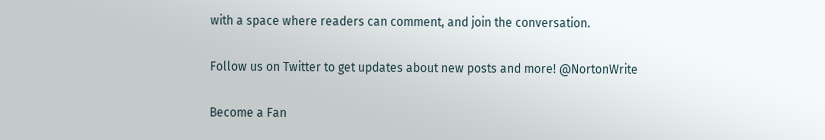with a space where readers can comment, and join the conversation.

Follow us on Twitter to get updates about new posts and more! @NortonWrite

Become a Fan